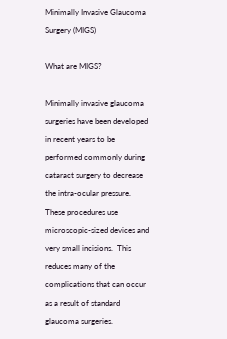Minimally Invasive Glaucoma Surgery (MIGS)

What are MIGS?

Minimally invasive glaucoma surgeries have been developed in recent years to be performed commonly during cataract surgery to decrease the intra-ocular pressure.  These procedures use microscopic-sized devices and very small incisions.  This reduces many of the complications that can occur as a result of standard glaucoma surgeries.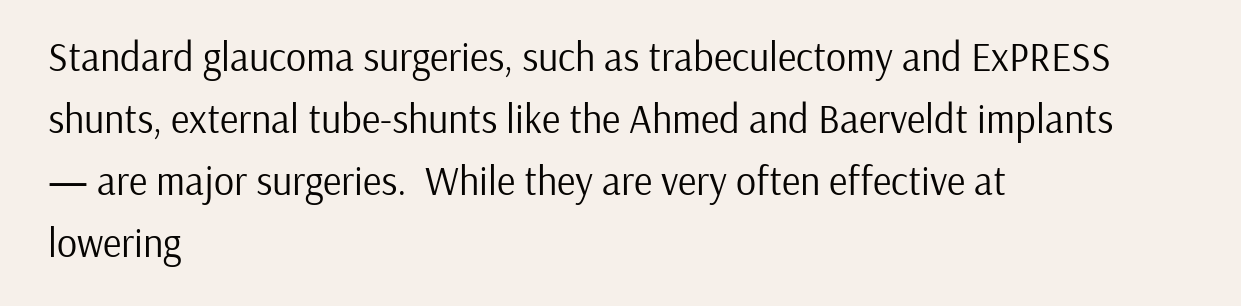Standard glaucoma surgeries, such as trabeculectomy and ExPRESS shunts, external tube-shunts like the Ahmed and Baerveldt implants — are major surgeries.  While they are very often effective at lowering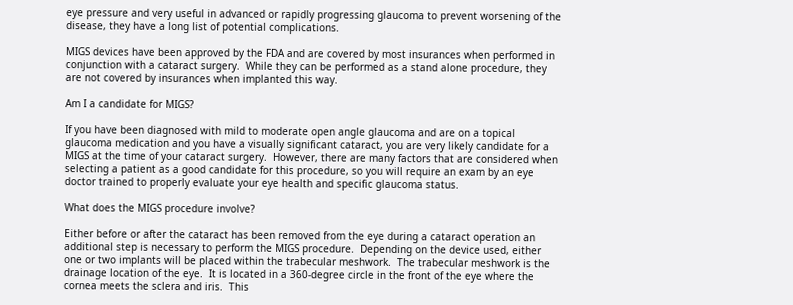eye pressure and very useful in advanced or rapidly progressing glaucoma to prevent worsening of the disease, they have a long list of potential complications.

MIGS devices have been approved by the FDA and are covered by most insurances when performed in conjunction with a cataract surgery.  While they can be performed as a stand alone procedure, they are not covered by insurances when implanted this way.

Am I a candidate for MIGS?

If you have been diagnosed with mild to moderate open angle glaucoma and are on a topical glaucoma medication and you have a visually significant cataract, you are very likely candidate for a MIGS at the time of your cataract surgery.  However, there are many factors that are considered when selecting a patient as a good candidate for this procedure, so you will require an exam by an eye doctor trained to properly evaluate your eye health and specific glaucoma status.

What does the MIGS procedure involve?

Either before or after the cataract has been removed from the eye during a cataract operation an additional step is necessary to perform the MIGS procedure.  Depending on the device used, either one or two implants will be placed within the trabecular meshwork.  The trabecular meshwork is the drainage location of the eye.  It is located in a 360-degree circle in the front of the eye where the cornea meets the sclera and iris.  This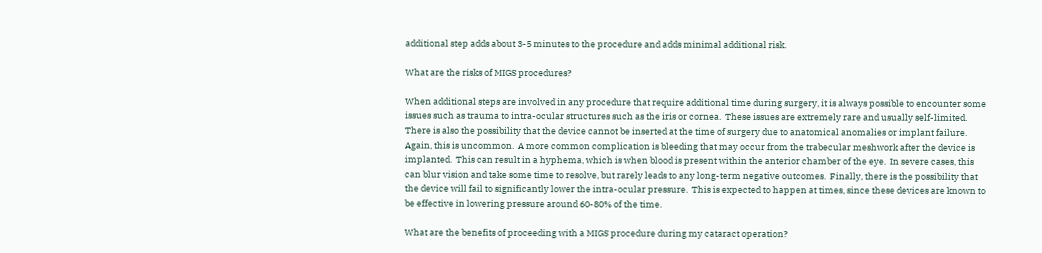additional step adds about 3-5 minutes to the procedure and adds minimal additional risk.

What are the risks of MIGS procedures?

When additional steps are involved in any procedure that require additional time during surgery, it is always possible to encounter some issues such as trauma to intra-ocular structures such as the iris or cornea.  These issues are extremely rare and usually self-limited.  There is also the possibility that the device cannot be inserted at the time of surgery due to anatomical anomalies or implant failure.  Again, this is uncommon.  A more common complication is bleeding that may occur from the trabecular meshwork after the device is implanted.  This can result in a hyphema, which is when blood is present within the anterior chamber of the eye.  In severe cases, this can blur vision and take some time to resolve, but rarely leads to any long-term negative outcomes.  Finally, there is the possibility that the device will fail to significantly lower the intra-ocular pressure.  This is expected to happen at times, since these devices are known to be effective in lowering pressure around 60-80% of the time.

What are the benefits of proceeding with a MIGS procedure during my cataract operation?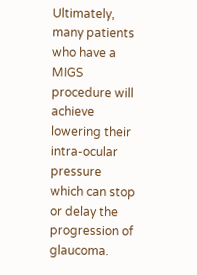Ultimately, many patients who have a MIGS procedure will achieve lowering their intra-ocular pressure which can stop or delay the progression of glaucoma.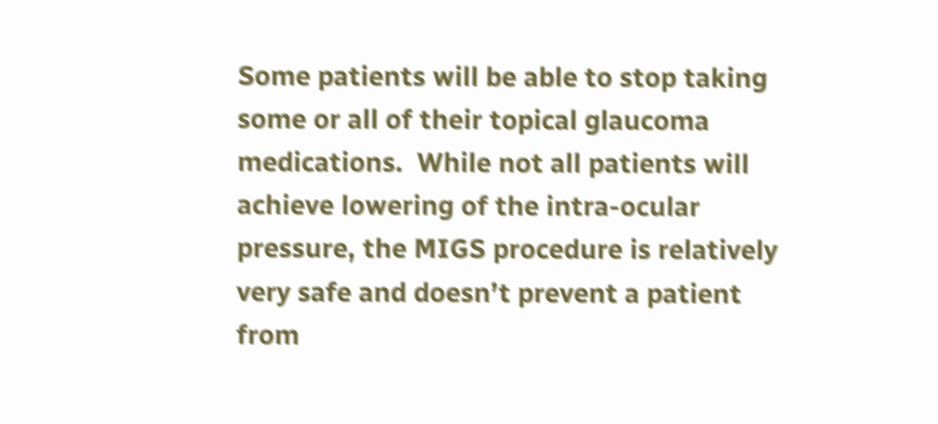Some patients will be able to stop taking some or all of their topical glaucoma medications.  While not all patients will achieve lowering of the intra-ocular pressure, the MIGS procedure is relatively very safe and doesn’t prevent a patient from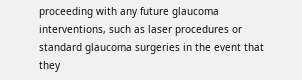proceeding with any future glaucoma interventions, such as laser procedures or standard glaucoma surgeries in the event that they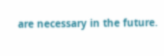are necessary in the future.